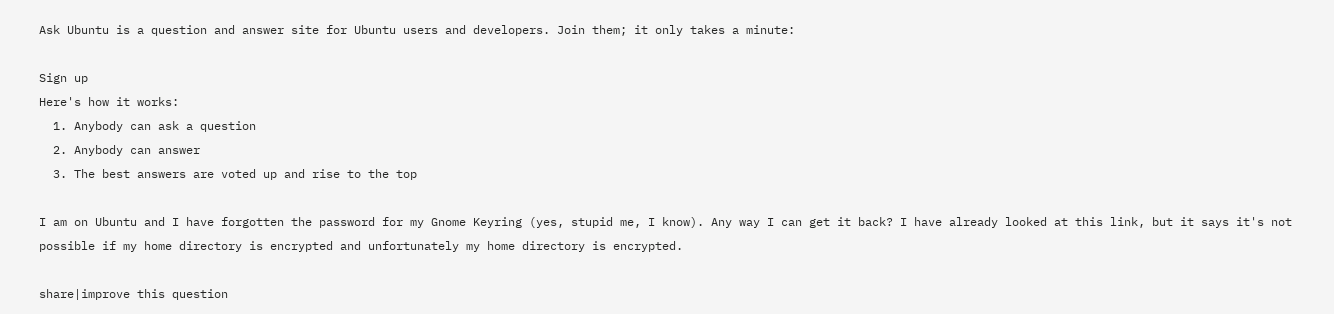Ask Ubuntu is a question and answer site for Ubuntu users and developers. Join them; it only takes a minute:

Sign up
Here's how it works:
  1. Anybody can ask a question
  2. Anybody can answer
  3. The best answers are voted up and rise to the top

I am on Ubuntu and I have forgotten the password for my Gnome Keyring (yes, stupid me, I know). Any way I can get it back? I have already looked at this link, but it says it's not possible if my home directory is encrypted and unfortunately my home directory is encrypted.

share|improve this question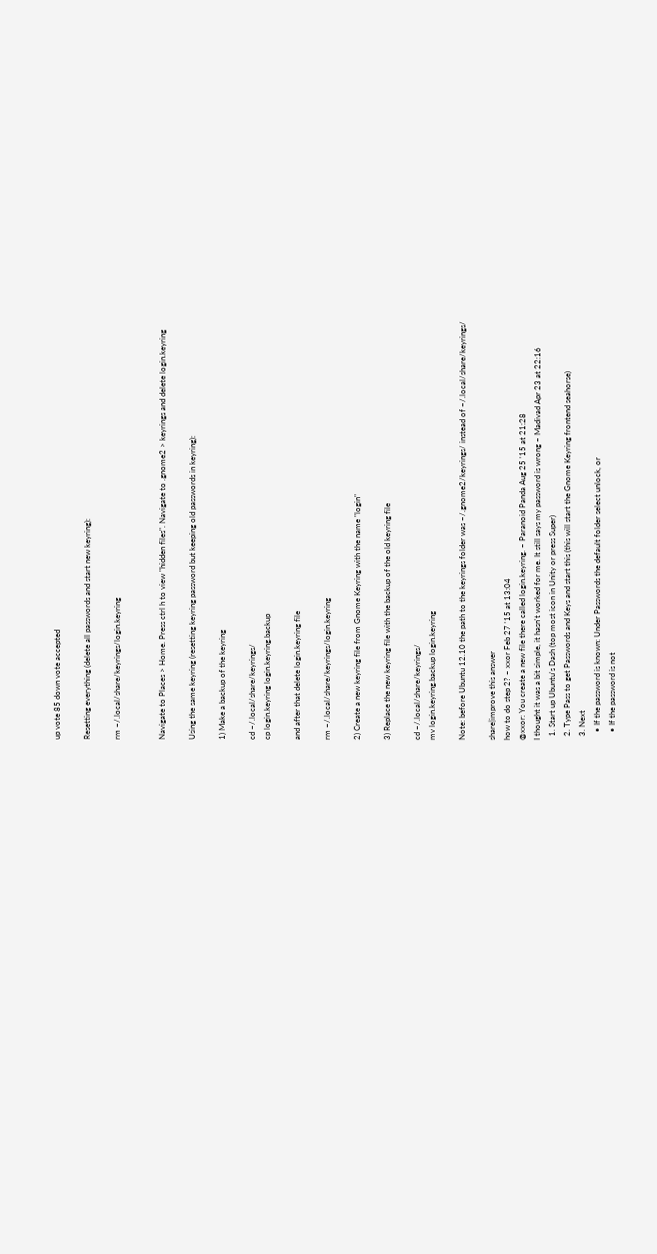up vote 85 down vote accepted

Resetting everything (delete all passwords and start new keyring):

rm ~/.local/share/keyrings/login.keyring


Navigate to Places > Home. Press ctrl h to view "hidden files". Navigate to .gnome2 > keyrings and delete login.keyring

Using the same keyring (resetting keyring password but keeping old passwords in keyring):

1) Make a backup of the keyring

cd ~/.local/share/keyrings/
cp login.keyring login.keyring.backup

and after that delete login.keyring file

rm ~/.local/share/keyrings/login.keyring

2) Create a new keyring file from Gnome Keyring with the name "login"

3) Replace the new keyring file with the backup of the old keyring file

cd ~/.local/share/keyrings/
mv login.keyring.backup login.keyring

Note: before Ubuntu 12.10 the path to the keyrings folder was ~/.gnome2/keyrings/ instead of ~/.local/share/keyrings/

share|improve this answer
how to do step 2? – xxor Feb 27 '15 at 13:04
@xxor: You create a new file there called login.keyring. – Paranoid Panda Aug 25 '15 at 21:28
I thought it was a bit simple, it hasn't worked for me. It still says my password is wrong – Madivad Apr 23 at 22:16
  1. Start up Ubuntu's Dash (top most icon in Unity or press Super)
  2. Type Pass to get Passwords and Keys and start this (this will start the Gnome Keyring frontend seahorse)
  3. Next
    • If the password is known: Under Passwords the default folder select unlock, or
    • If the password is not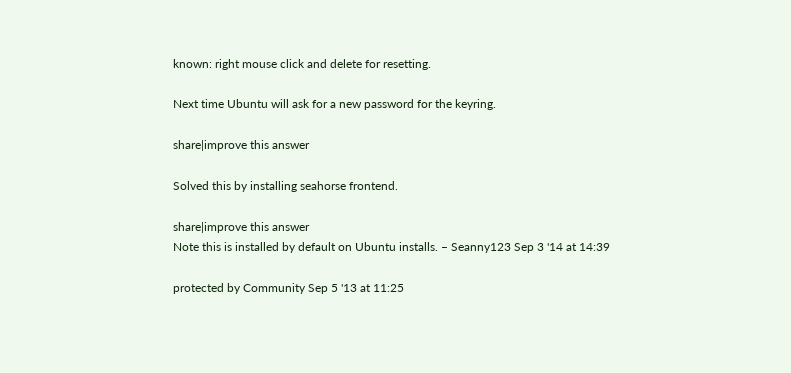known: right mouse click and delete for resetting.

Next time Ubuntu will ask for a new password for the keyring.

share|improve this answer

Solved this by installing seahorse frontend.

share|improve this answer
Note this is installed by default on Ubuntu installs. – Seanny123 Sep 3 '14 at 14:39

protected by Community Sep 5 '13 at 11:25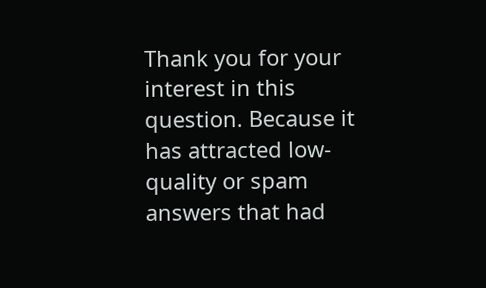Thank you for your interest in this question. Because it has attracted low-quality or spam answers that had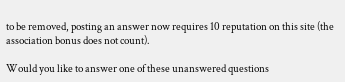to be removed, posting an answer now requires 10 reputation on this site (the association bonus does not count).

Would you like to answer one of these unanswered questions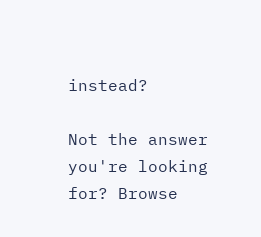instead?

Not the answer you're looking for? Browse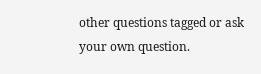other questions tagged or ask your own question.